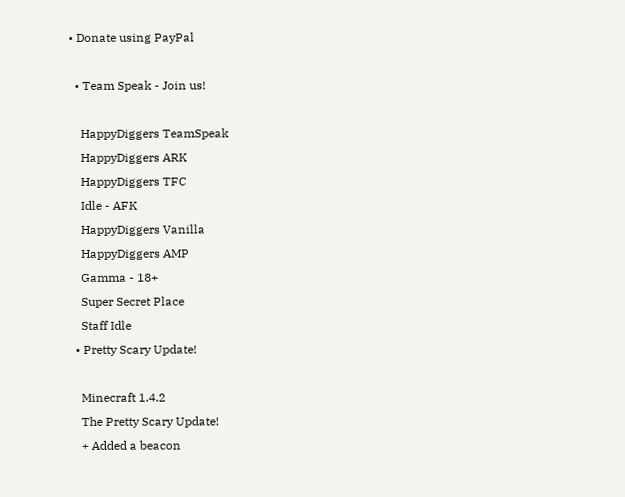• Donate using PayPal

  • Team Speak - Join us!

    HappyDiggers TeamSpeak
    HappyDiggers ARK
    HappyDiggers TFC
    Idle - AFK
    HappyDiggers Vanilla
    HappyDiggers AMP
    Gamma - 18+
    Super Secret Place
    Staff Idle
  • Pretty Scary Update!

    Minecraft 1.4.2
    The Pretty Scary Update!
    + Added a beacon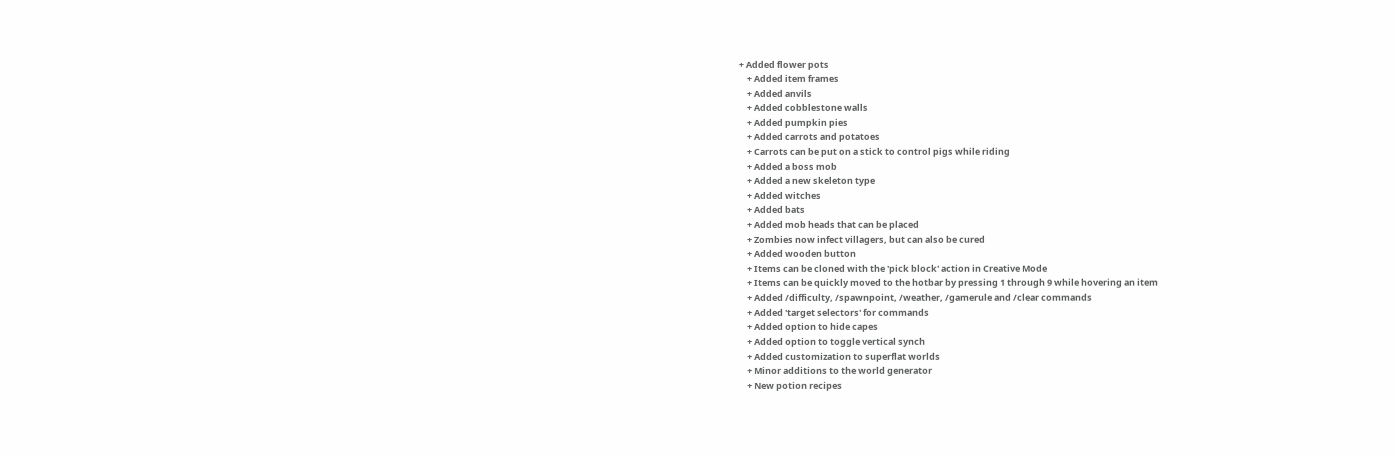+ Added flower pots
    + Added item frames
    + Added anvils
    + Added cobblestone walls
    + Added pumpkin pies
    + Added carrots and potatoes
    + Carrots can be put on a stick to control pigs while riding
    + Added a boss mob
    + Added a new skeleton type
    + Added witches
    + Added bats
    + Added mob heads that can be placed
    + Zombies now infect villagers, but can also be cured
    + Added wooden button
    + Items can be cloned with the 'pick block' action in Creative Mode
    + Items can be quickly moved to the hotbar by pressing 1 through 9 while hovering an item
    + Added /difficulty, /spawnpoint, /weather, /gamerule and /clear commands
    + Added 'target selectors' for commands
    + Added option to hide capes
    + Added option to toggle vertical synch
    + Added customization to superflat worlds
    + Minor additions to the world generator
    + New potion recipes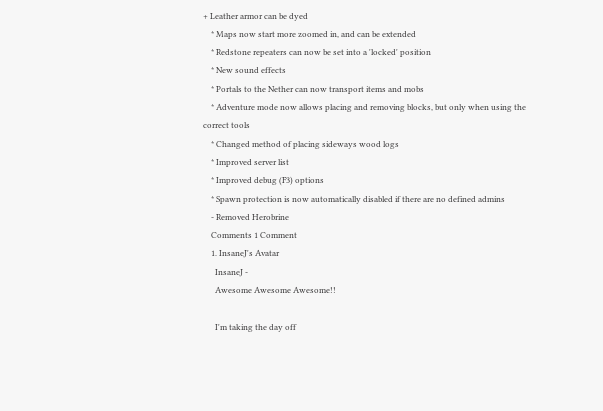+ Leather armor can be dyed
    * Maps now start more zoomed in, and can be extended
    * Redstone repeaters can now be set into a 'locked' position
    * New sound effects
    * Portals to the Nether can now transport items and mobs
    * Adventure mode now allows placing and removing blocks, but only when using the correct tools
    * Changed method of placing sideways wood logs
    * Improved server list
    * Improved debug (F3) options
    * Spawn protection is now automatically disabled if there are no defined admins
    - Removed Herobrine
    Comments 1 Comment
    1. InsaneJ's Avatar
      InsaneJ -
      Awesome Awesome Awesome!!

      I'm taking the day off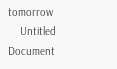tomorrow
    Untitled Document